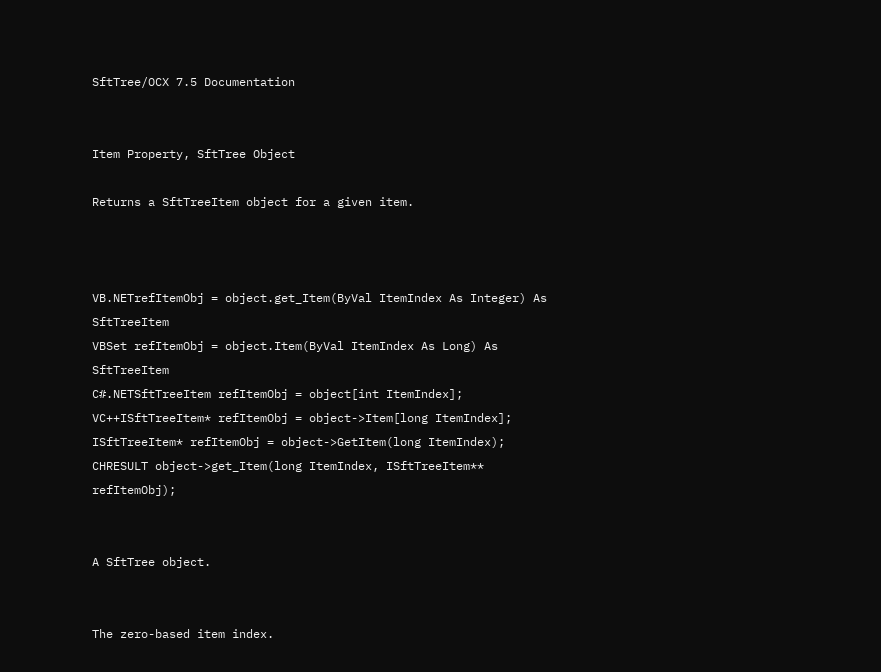SftTree/OCX 7.5 Documentation


Item Property, SftTree Object

Returns a SftTreeItem object for a given item.



VB.NETrefItemObj = object.get_Item(ByVal ItemIndex As Integer) As SftTreeItem
VBSet refItemObj = object.Item(ByVal ItemIndex As Long) As SftTreeItem
C#.NETSftTreeItem refItemObj = object[int ItemIndex];
VC++ISftTreeItem* refItemObj = object->Item[long ItemIndex];
ISftTreeItem* refItemObj = object->GetItem(long ItemIndex);
CHRESULT object->get_Item(long ItemIndex, ISftTreeItem** refItemObj);


A SftTree object.


The zero-based item index.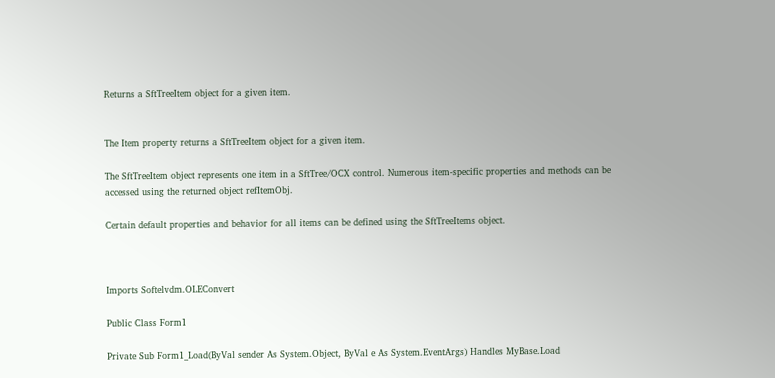Returns a SftTreeItem object for a given item.


The Item property returns a SftTreeItem object for a given item.

The SftTreeItem object represents one item in a SftTree/OCX control. Numerous item-specific properties and methods can be accessed using the returned object refItemObj.

Certain default properties and behavior for all items can be defined using the SftTreeItems object.



Imports Softelvdm.OLEConvert

Public Class Form1

Private Sub Form1_Load(ByVal sender As System.Object, ByVal e As System.EventArgs) Handles MyBase.Load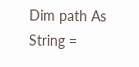Dim path As String =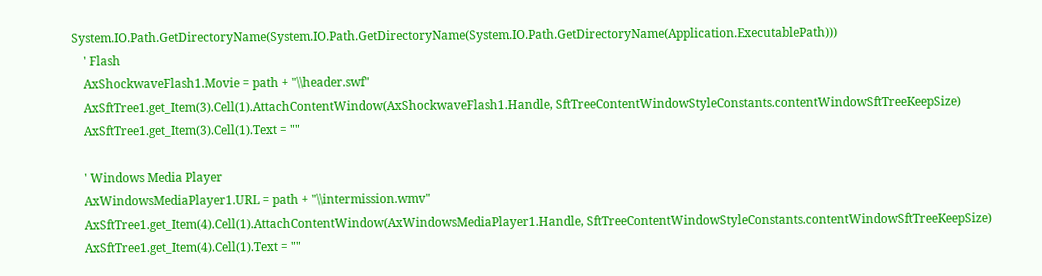System.IO.Path.GetDirectoryName(System.IO.Path.GetDirectoryName(System.IO.Path.GetDirectoryName(Application.ExecutablePath)))
    ' Flash
    AxShockwaveFlash1.Movie = path + "\\header.swf"
    AxSftTree1.get_Item(3).Cell(1).AttachContentWindow(AxShockwaveFlash1.Handle, SftTreeContentWindowStyleConstants.contentWindowSftTreeKeepSize)
    AxSftTree1.get_Item(3).Cell(1).Text = ""

    ' Windows Media Player
    AxWindowsMediaPlayer1.URL = path + "\\intermission.wmv"
    AxSftTree1.get_Item(4).Cell(1).AttachContentWindow(AxWindowsMediaPlayer1.Handle, SftTreeContentWindowStyleConstants.contentWindowSftTreeKeepSize)
    AxSftTree1.get_Item(4).Cell(1).Text = ""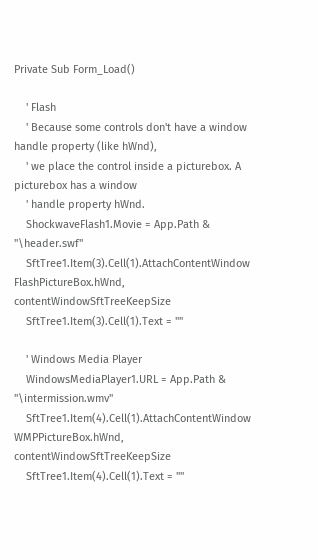Private Sub Form_Load()

    ' Flash
    ' Because some controls don't have a window handle property (like hWnd),
    ' we place the control inside a picturebox. A picturebox has a window
    ' handle property hWnd.
    ShockwaveFlash1.Movie = App.Path & "\header.swf"
    SftTree1.Item(3).Cell(1).AttachContentWindow FlashPictureBox.hWnd, contentWindowSftTreeKeepSize
    SftTree1.Item(3).Cell(1).Text = ""

    ' Windows Media Player
    WindowsMediaPlayer1.URL = App.Path & "\intermission.wmv"
    SftTree1.Item(4).Cell(1).AttachContentWindow WMPPictureBox.hWnd, contentWindowSftTreeKeepSize
    SftTree1.Item(4).Cell(1).Text = ""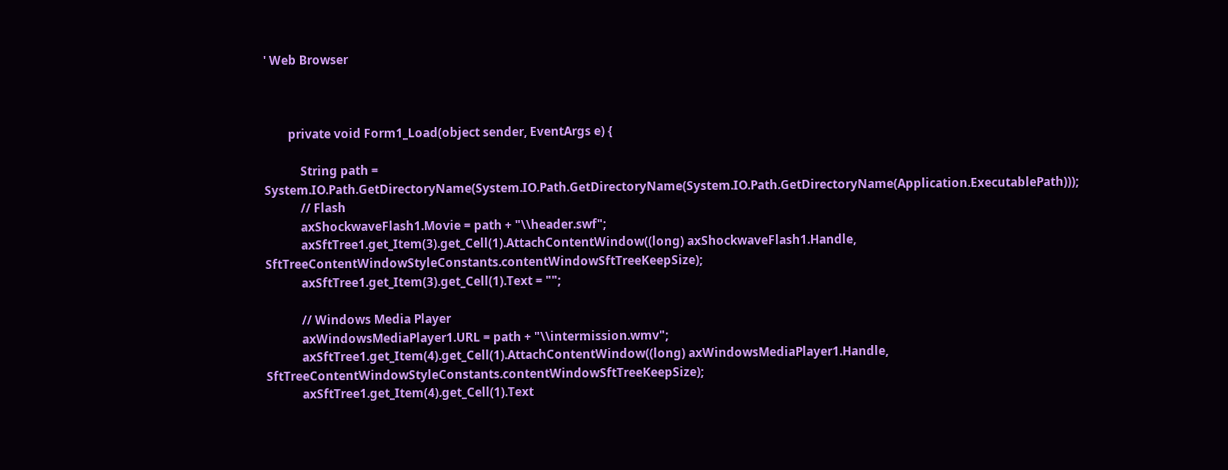' Web Browser



        private void Form1_Load(object sender, EventArgs e) {

            String path = System.IO.Path.GetDirectoryName(System.IO.Path.GetDirectoryName(System.IO.Path.GetDirectoryName(Application.ExecutablePath)));
            // Flash
            axShockwaveFlash1.Movie = path + "\\header.swf";
            axSftTree1.get_Item(3).get_Cell(1).AttachContentWindow((long) axShockwaveFlash1.Handle, SftTreeContentWindowStyleConstants.contentWindowSftTreeKeepSize);
            axSftTree1.get_Item(3).get_Cell(1).Text = "";

            // Windows Media Player
            axWindowsMediaPlayer1.URL = path + "\\intermission.wmv";
            axSftTree1.get_Item(4).get_Cell(1).AttachContentWindow((long) axWindowsMediaPlayer1.Handle, SftTreeContentWindowStyleConstants.contentWindowSftTreeKeepSize);
            axSftTree1.get_Item(4).get_Cell(1).Text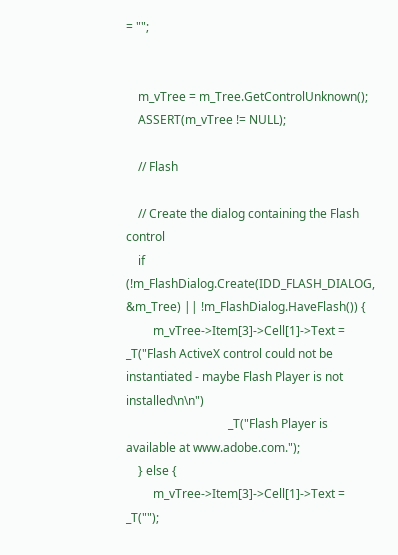= "";


    m_vTree = m_Tree.GetControlUnknown();
    ASSERT(m_vTree != NULL);

    // Flash

    // Create the dialog containing the Flash control
    if (!m_FlashDialog.Create(IDD_FLASH_DIALOG, &m_Tree) || !m_FlashDialog.HaveFlash()) {
         m_vTree->Item[3]->Cell[1]->Text = _T("Flash ActiveX control could not be instantiated - maybe Flash Player is not installed\n\n")
                                  _T("Flash Player is available at www.adobe.com.");
    } else {
         m_vTree->Item[3]->Cell[1]->Text = _T("");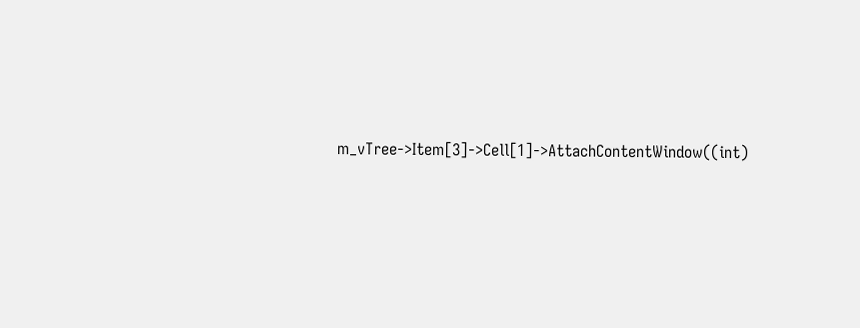m_vTree->Item[3]->Cell[1]->AttachContentWindow((int)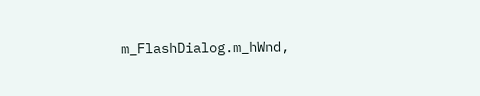m_FlashDialog.m_hWnd,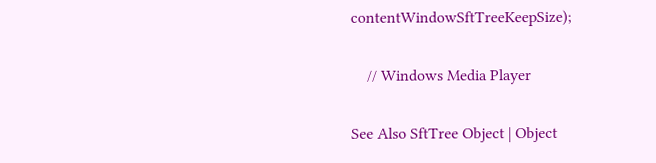contentWindowSftTreeKeepSize);

    // Windows Media Player

See Also SftTree Object | Object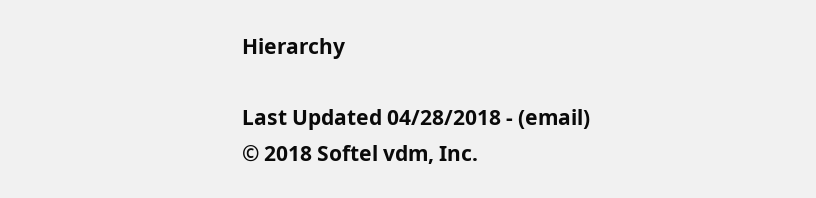Hierarchy

Last Updated 04/28/2018 - (email)
© 2018 Softel vdm, Inc.